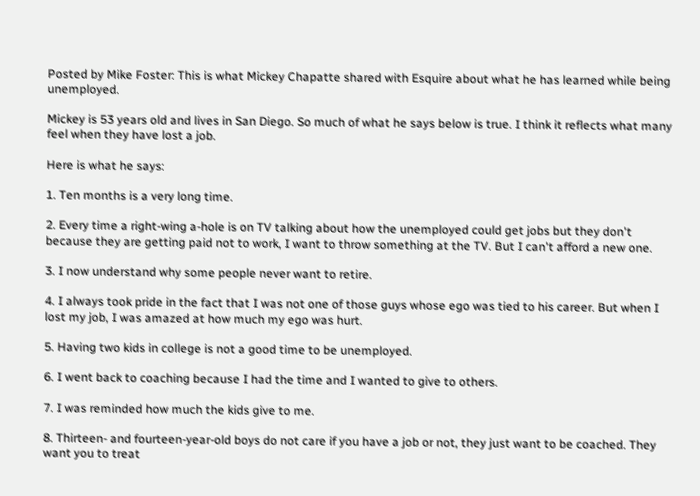Posted by Mike Foster: This is what Mickey Chapatte shared with Esquire about what he has learned while being unemployed.

Mickey is 53 years old and lives in San Diego. So much of what he says below is true. I think it reflects what many feel when they have lost a job.

Here is what he says:

1. Ten months is a very long time.

2. Every time a right-wing a-hole is on TV talking about how the unemployed could get jobs but they don't because they are getting paid not to work, I want to throw something at the TV. But I can't afford a new one.

3. I now understand why some people never want to retire.

4. I always took pride in the fact that I was not one of those guys whose ego was tied to his career. But when I lost my job, I was amazed at how much my ego was hurt.

5. Having two kids in college is not a good time to be unemployed.

6. I went back to coaching because I had the time and I wanted to give to others.

7. I was reminded how much the kids give to me.

8. Thirteen- and fourteen-year-old boys do not care if you have a job or not, they just want to be coached. They want you to treat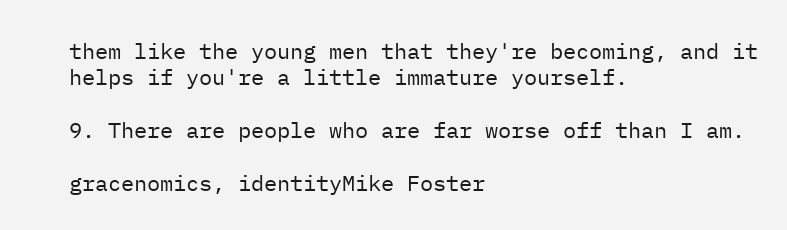them like the young men that they're becoming, and it helps if you're a little immature yourself.

9. There are people who are far worse off than I am.

gracenomics, identityMike Foster